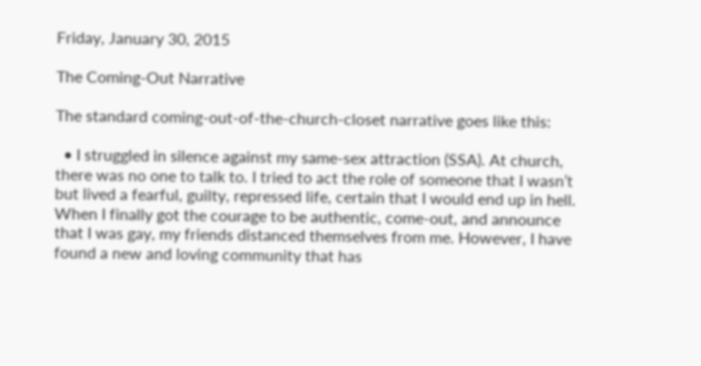Friday, January 30, 2015

The Coming-Out Narrative

The standard coming-out-of-the-church-closet narrative goes like this:

  • I struggled in silence against my same-sex attraction (SSA). At church, there was no one to talk to. I tried to act the role of someone that I wasn’t but lived a fearful, guilty, repressed life, certain that I would end up in hell. When I finally got the courage to be authentic, come-out, and announce that I was gay, my friends distanced themselves from me. However, I have found a new and loving community that has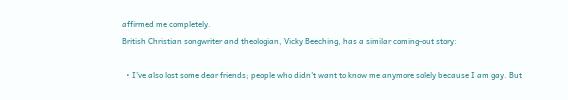affirmed me completely.
British Christian songwriter and theologian, Vicky Beeching, has a similar coming-out story:

  • I’ve also lost some dear friends; people who didn’t want to know me anymore solely because I am gay. But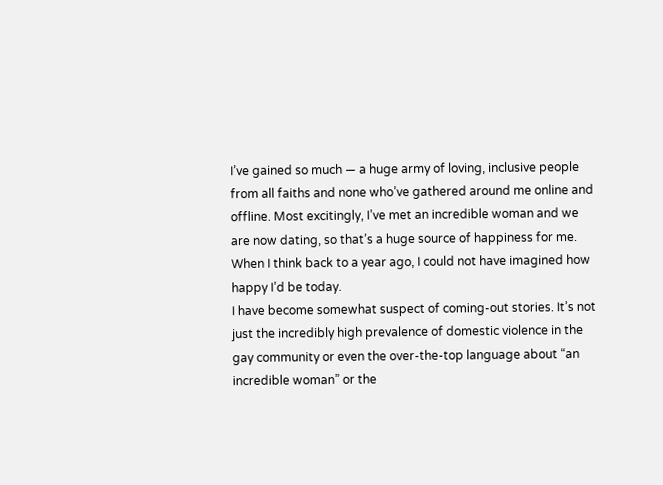I’ve gained so much — a huge army of loving, inclusive people from all faiths and none who’ve gathered around me online and offline. Most excitingly, I’ve met an incredible woman and we are now dating, so that’s a huge source of happiness for me. When I think back to a year ago, I could not have imagined how happy I’d be today.
I have become somewhat suspect of coming-out stories. It’s not just the incredibly high prevalence of domestic violence in the gay community or even the over-the-top language about “an incredible woman” or the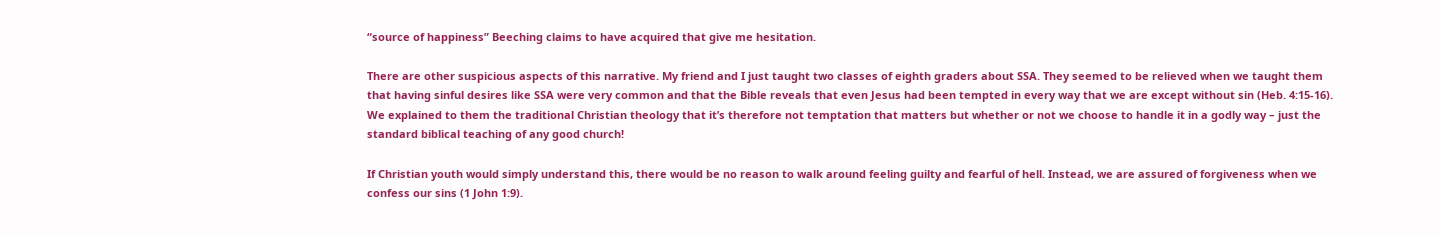“source of happiness” Beeching claims to have acquired that give me hesitation.

There are other suspicious aspects of this narrative. My friend and I just taught two classes of eighth graders about SSA. They seemed to be relieved when we taught them that having sinful desires like SSA were very common and that the Bible reveals that even Jesus had been tempted in every way that we are except without sin (Heb. 4:15-16). We explained to them the traditional Christian theology that it’s therefore not temptation that matters but whether or not we choose to handle it in a godly way – just the standard biblical teaching of any good church!

If Christian youth would simply understand this, there would be no reason to walk around feeling guilty and fearful of hell. Instead, we are assured of forgiveness when we confess our sins (1 John 1:9).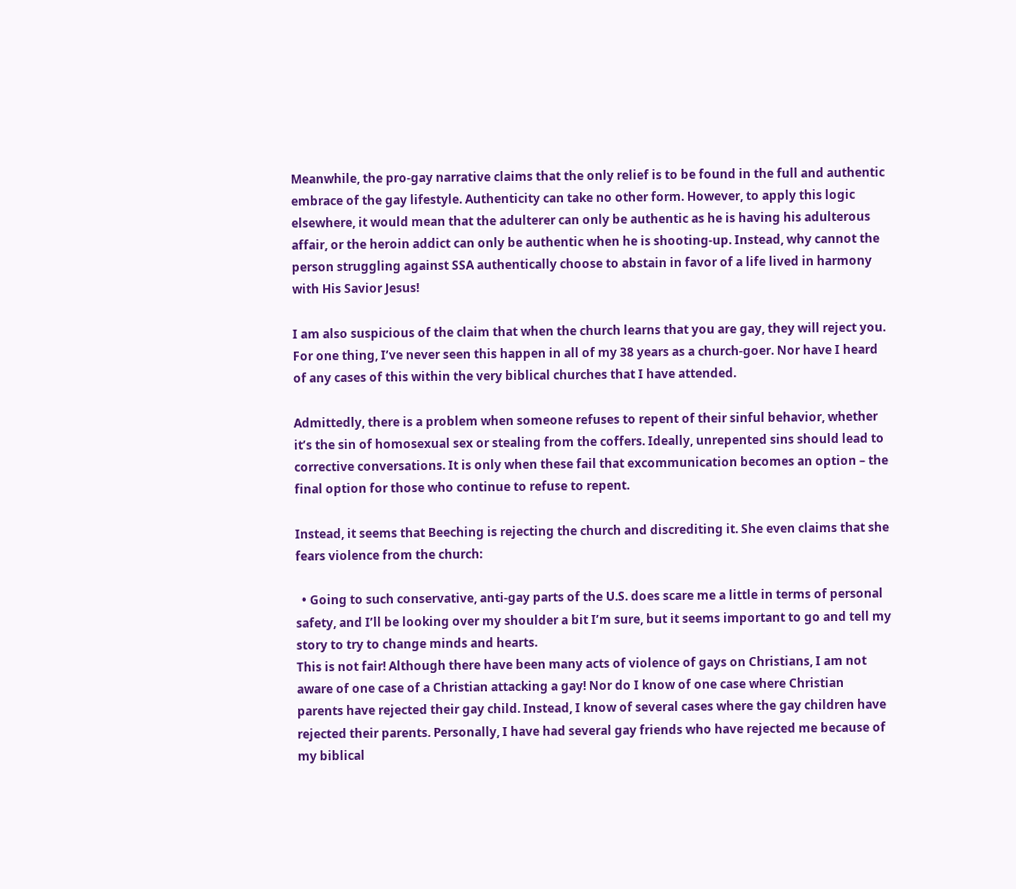Meanwhile, the pro-gay narrative claims that the only relief is to be found in the full and authentic embrace of the gay lifestyle. Authenticity can take no other form. However, to apply this logic elsewhere, it would mean that the adulterer can only be authentic as he is having his adulterous affair, or the heroin addict can only be authentic when he is shooting-up. Instead, why cannot the person struggling against SSA authentically choose to abstain in favor of a life lived in harmony with His Savior Jesus!

I am also suspicious of the claim that when the church learns that you are gay, they will reject you. For one thing, I’ve never seen this happen in all of my 38 years as a church-goer. Nor have I heard of any cases of this within the very biblical churches that I have attended.

Admittedly, there is a problem when someone refuses to repent of their sinful behavior, whether it’s the sin of homosexual sex or stealing from the coffers. Ideally, unrepented sins should lead to corrective conversations. It is only when these fail that excommunication becomes an option – the final option for those who continue to refuse to repent.

Instead, it seems that Beeching is rejecting the church and discrediting it. She even claims that she fears violence from the church:

  • Going to such conservative, anti-gay parts of the U.S. does scare me a little in terms of personal safety, and I’ll be looking over my shoulder a bit I’m sure, but it seems important to go and tell my story to try to change minds and hearts.
This is not fair! Although there have been many acts of violence of gays on Christians, I am not aware of one case of a Christian attacking a gay! Nor do I know of one case where Christian parents have rejected their gay child. Instead, I know of several cases where the gay children have rejected their parents. Personally, I have had several gay friends who have rejected me because of my biblical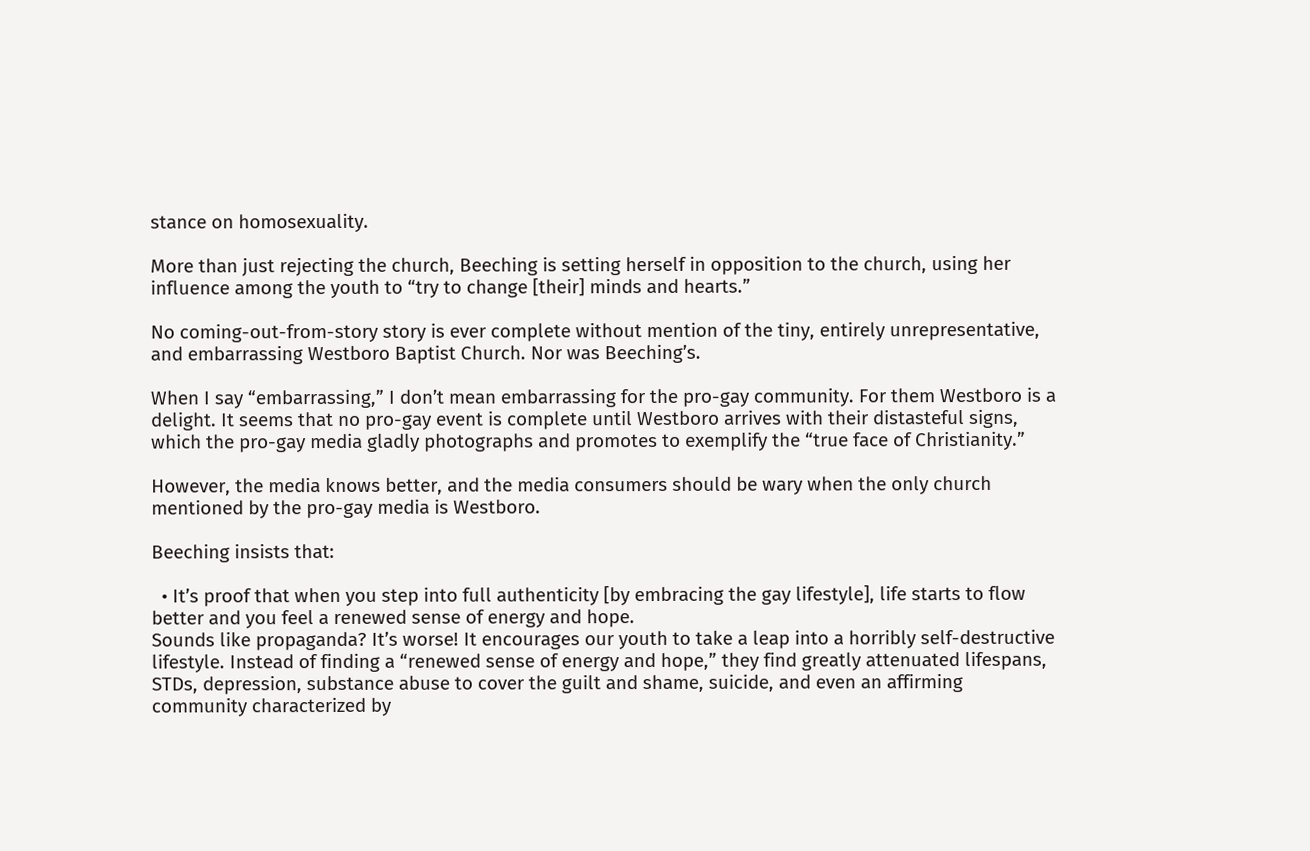stance on homosexuality.

More than just rejecting the church, Beeching is setting herself in opposition to the church, using her influence among the youth to “try to change [their] minds and hearts.”

No coming-out-from-story story is ever complete without mention of the tiny, entirely unrepresentative, and embarrassing Westboro Baptist Church. Nor was Beeching’s.

When I say “embarrassing,” I don’t mean embarrassing for the pro-gay community. For them Westboro is a delight. It seems that no pro-gay event is complete until Westboro arrives with their distasteful signs, which the pro-gay media gladly photographs and promotes to exemplify the “true face of Christianity.”

However, the media knows better, and the media consumers should be wary when the only church mentioned by the pro-gay media is Westboro.

Beeching insists that:

  • It’s proof that when you step into full authenticity [by embracing the gay lifestyle], life starts to flow better and you feel a renewed sense of energy and hope.
Sounds like propaganda? It’s worse! It encourages our youth to take a leap into a horribly self-destructive lifestyle. Instead of finding a “renewed sense of energy and hope,” they find greatly attenuated lifespans, STDs, depression, substance abuse to cover the guilt and shame, suicide, and even an affirming community characterized by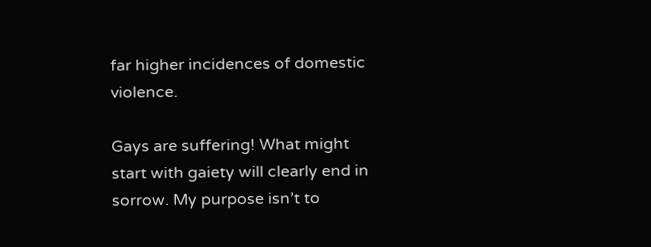far higher incidences of domestic violence.

Gays are suffering! What might start with gaiety will clearly end in sorrow. My purpose isn’t to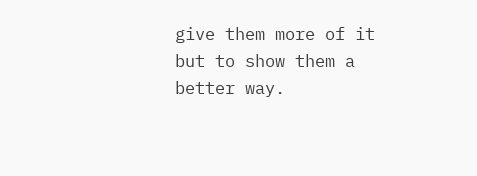give them more of it but to show them a better way.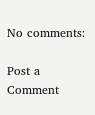No comments:

Post a Comment